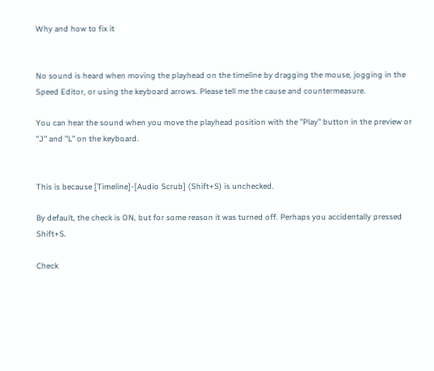Why and how to fix it


No sound is heard when moving the playhead on the timeline by dragging the mouse, jogging in the Speed Editor, or using the keyboard arrows. Please tell me the cause and countermeasure.

You can hear the sound when you move the playhead position with the "Play" button in the preview or "J" and "L" on the keyboard.


This is because [Timeline]-[Audio Scrub] (Shift+S) is unchecked.

By default, the check is ON, but for some reason it was turned off. Perhaps you accidentally pressed Shift+S.

Check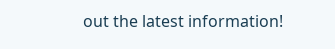out the latest information!